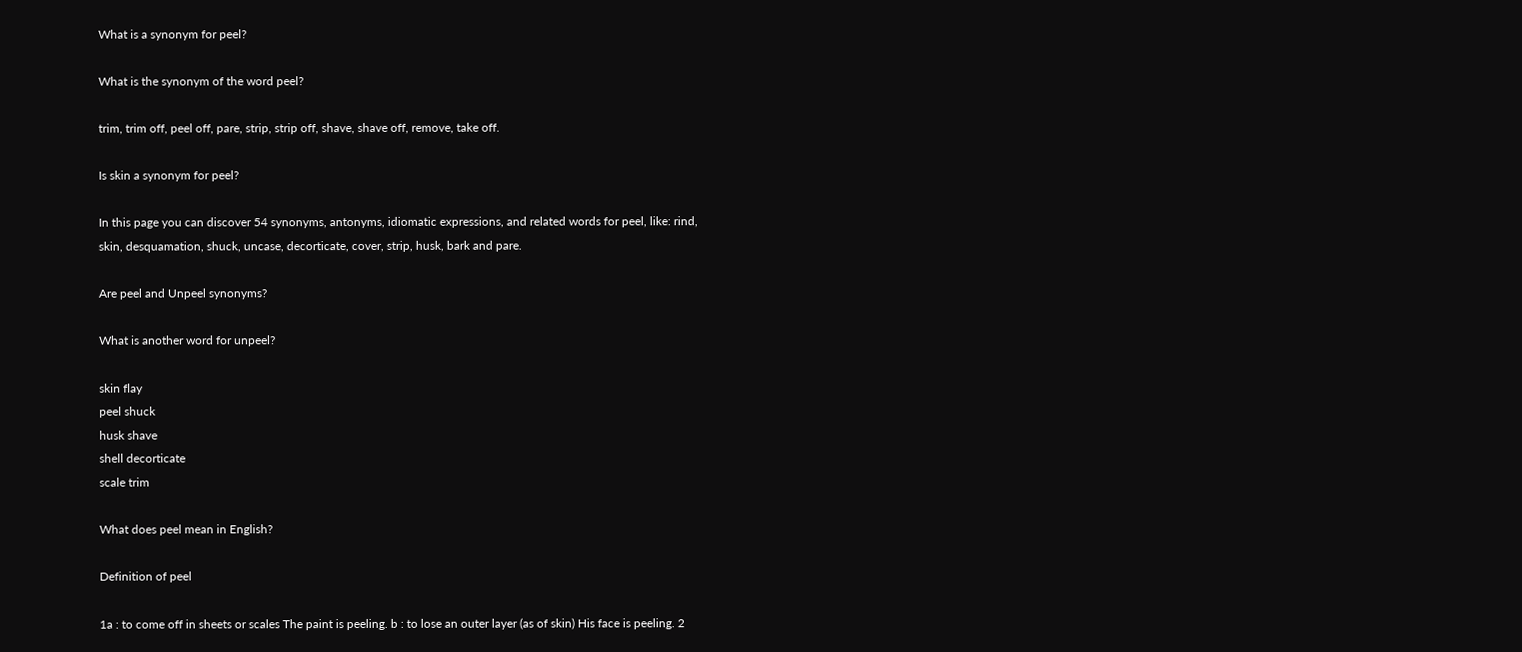What is a synonym for peel?

What is the synonym of the word peel?

trim, trim off, peel off, pare, strip, strip off, shave, shave off, remove, take off.

Is skin a synonym for peel?

In this page you can discover 54 synonyms, antonyms, idiomatic expressions, and related words for peel, like: rind, skin, desquamation, shuck, uncase, decorticate, cover, strip, husk, bark and pare.

Are peel and Unpeel synonyms?

What is another word for unpeel?

skin flay
peel shuck
husk shave
shell decorticate
scale trim

What does peel mean in English?

Definition of peel

1a : to come off in sheets or scales The paint is peeling. b : to lose an outer layer (as of skin) His face is peeling. 2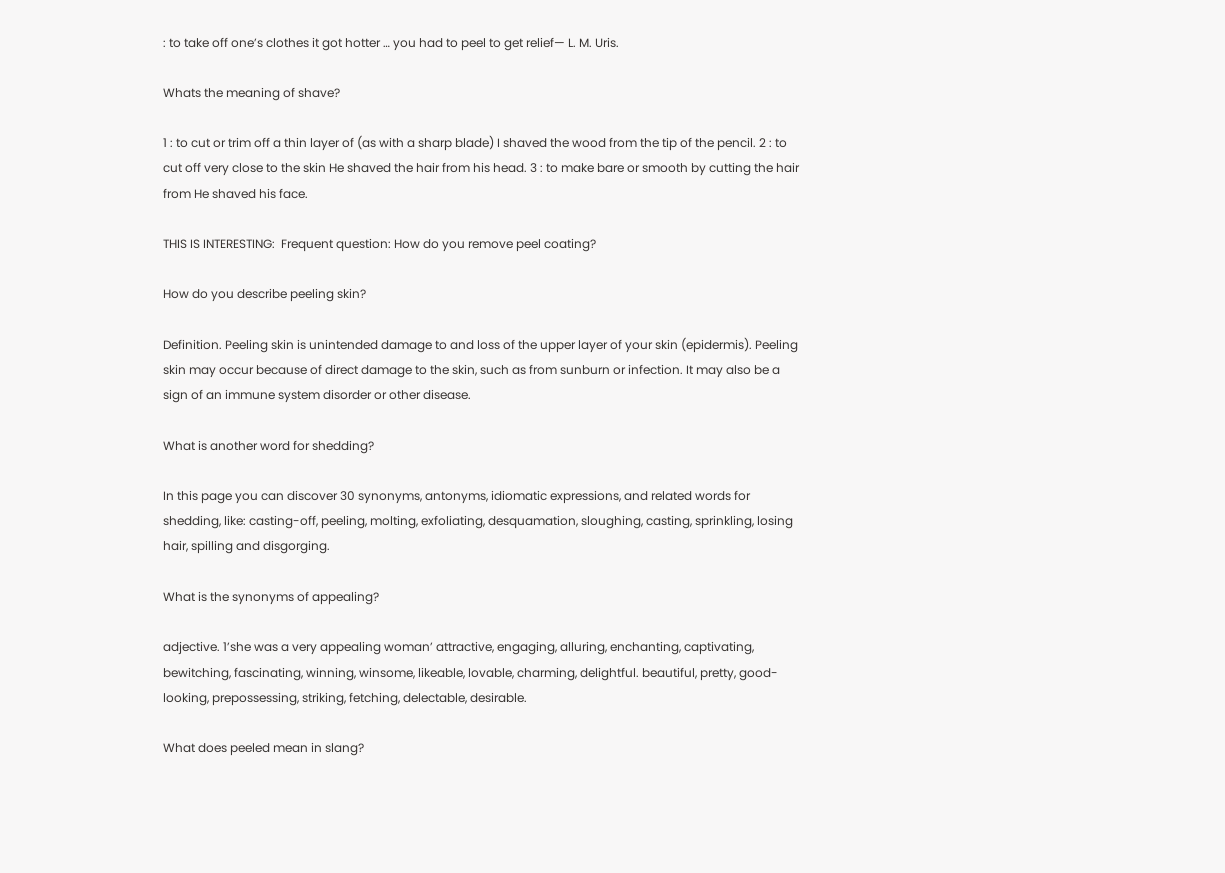: to take off one’s clothes it got hotter … you had to peel to get relief— L. M. Uris.

Whats the meaning of shave?

1 : to cut or trim off a thin layer of (as with a sharp blade) I shaved the wood from the tip of the pencil. 2 : to cut off very close to the skin He shaved the hair from his head. 3 : to make bare or smooth by cutting the hair from He shaved his face.

THIS IS INTERESTING:  Frequent question: How do you remove peel coating?

How do you describe peeling skin?

Definition. Peeling skin is unintended damage to and loss of the upper layer of your skin (epidermis). Peeling skin may occur because of direct damage to the skin, such as from sunburn or infection. It may also be a sign of an immune system disorder or other disease.

What is another word for shedding?

In this page you can discover 30 synonyms, antonyms, idiomatic expressions, and related words for shedding, like: casting-off, peeling, molting, exfoliating, desquamation, sloughing, casting, sprinkling, losing hair, spilling and disgorging.

What is the synonyms of appealing?

adjective. 1’she was a very appealing woman’ attractive, engaging, alluring, enchanting, captivating, bewitching, fascinating, winning, winsome, likeable, lovable, charming, delightful. beautiful, pretty, good-looking, prepossessing, striking, fetching, delectable, desirable.

What does peeled mean in slang?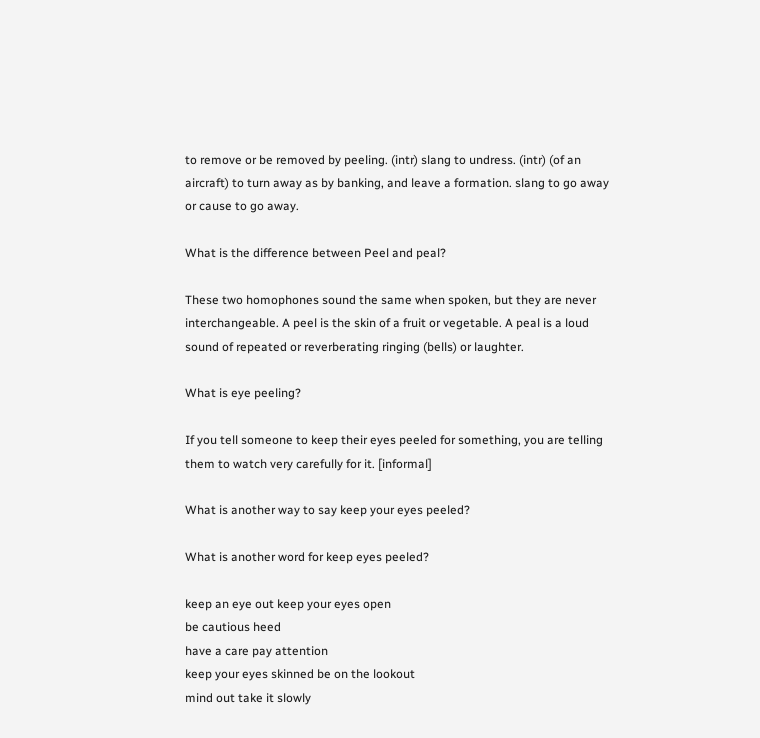to remove or be removed by peeling. (intr) slang to undress. (intr) (of an aircraft) to turn away as by banking, and leave a formation. slang to go away or cause to go away.

What is the difference between Peel and peal?

These two homophones sound the same when spoken, but they are never interchangeable. A peel is the skin of a fruit or vegetable. A peal is a loud sound of repeated or reverberating ringing (bells) or laughter.

What is eye peeling?

If you tell someone to keep their eyes peeled for something, you are telling them to watch very carefully for it. [informal]

What is another way to say keep your eyes peeled?

What is another word for keep eyes peeled?

keep an eye out keep your eyes open
be cautious heed
have a care pay attention
keep your eyes skinned be on the lookout
mind out take it slowly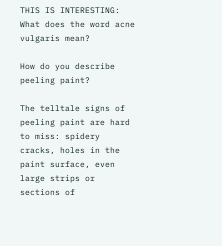THIS IS INTERESTING:  What does the word acne vulgaris mean?

How do you describe peeling paint?

The telltale signs of peeling paint are hard to miss: spidery cracks, holes in the paint surface, even large strips or sections of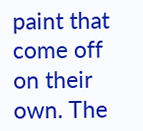paint that come off on their own. The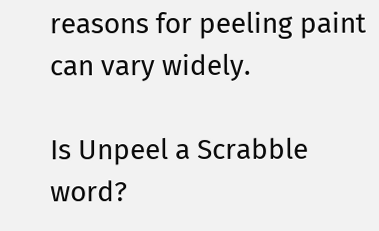reasons for peeling paint can vary widely.

Is Unpeel a Scrabble word?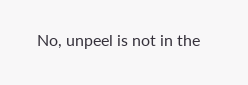No, unpeel is not in the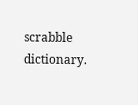scrabble dictionary.